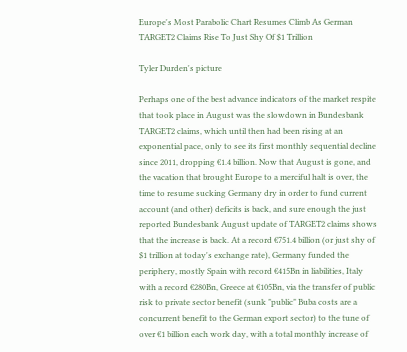Europe's Most Parabolic Chart Resumes Climb As German TARGET2 Claims Rise To Just Shy Of $1 Trillion

Tyler Durden's picture

Perhaps one of the best advance indicators of the market respite that took place in August was the slowdown in Bundesbank TARGET2 claims, which until then had been rising at an exponential pace, only to see its first monthly sequential decline since 2011, dropping €1.4 billion. Now that August is gone, and the vacation that brought Europe to a merciful halt is over, the time to resume sucking Germany dry in order to fund current account (and other) deficits is back, and sure enough the just reported Bundesbank August update of TARGET2 claims shows that the increase is back. At a record €751.4 billion (or just shy of $1 trillion at today's exchange rate), Germany funded the periphery, mostly Spain with record €415Bn in liabilities, Italy with a record €280Bn, Greece at €105Bn, via the transfer of public risk to private sector benefit (sunk "public" Buba costs are a concurrent benefit to the German export sector) to the tune of over €1 billion each work day, with a total monthly increase of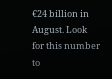€24 billion in August. Look for this number to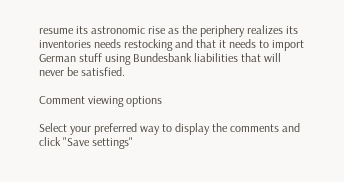resume its astronomic rise as the periphery realizes its inventories needs restocking and that it needs to import German stuff using Bundesbank liabilities that will never be satisfied.

Comment viewing options

Select your preferred way to display the comments and click "Save settings"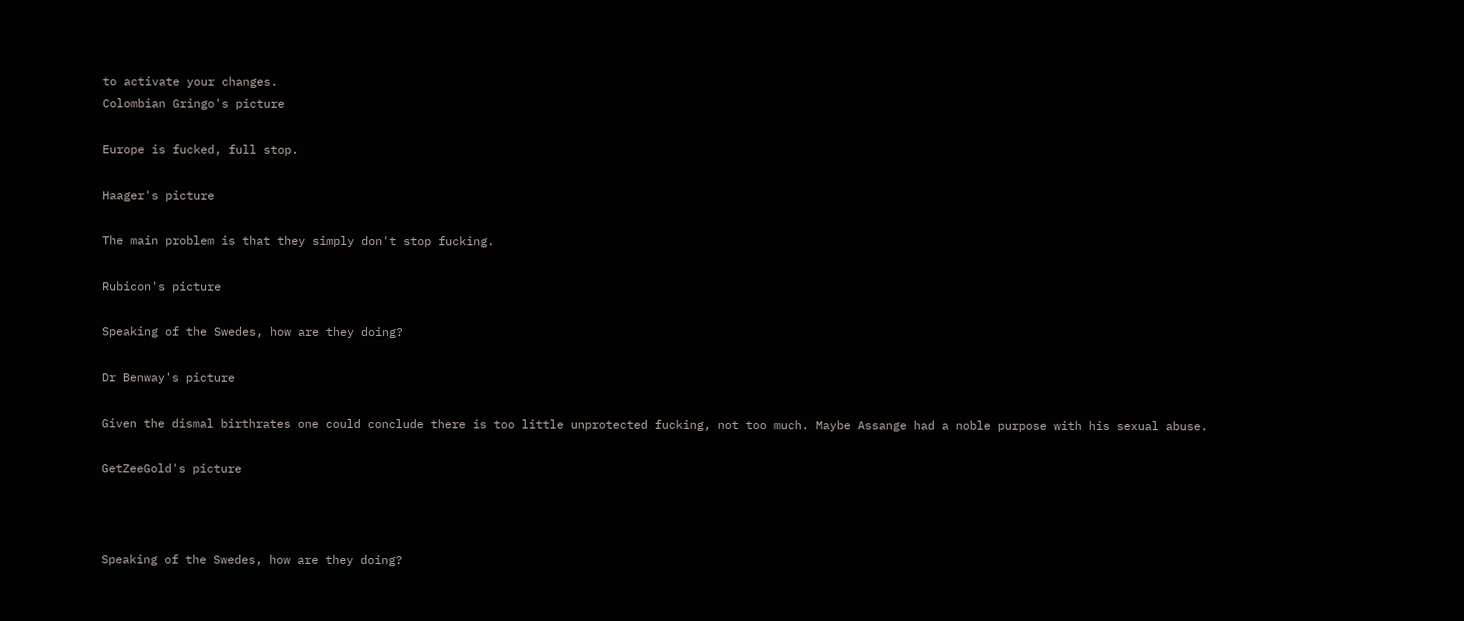to activate your changes.
Colombian Gringo's picture

Europe is fucked, full stop.

Haager's picture

The main problem is that they simply don't stop fucking.

Rubicon's picture

Speaking of the Swedes, how are they doing?

Dr Benway's picture

Given the dismal birthrates one could conclude there is too little unprotected fucking, not too much. Maybe Assange had a noble purpose with his sexual abuse.

GetZeeGold's picture



Speaking of the Swedes, how are they doing?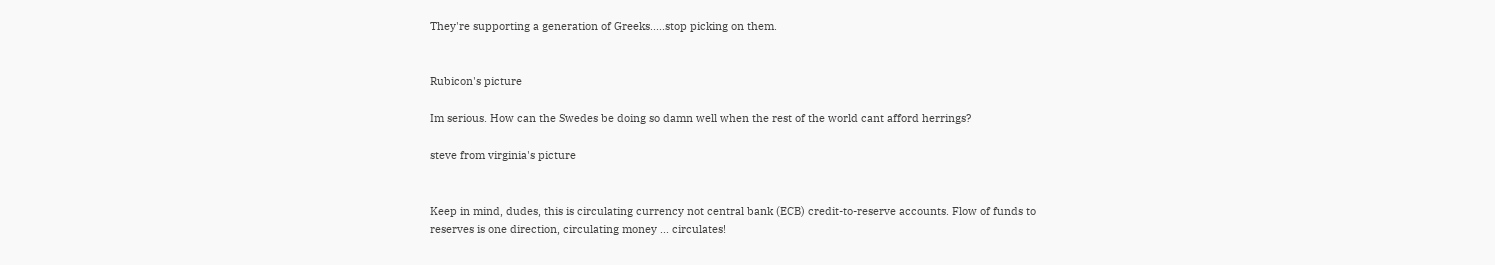They're supporting a generation of Greeks.....stop picking on them.


Rubicon's picture

Im serious. How can the Swedes be doing so damn well when the rest of the world cant afford herrings?

steve from virginia's picture


Keep in mind, dudes, this is circulating currency not central bank (ECB) credit-to-reserve accounts. Flow of funds to reserves is one direction, circulating money ... circulates!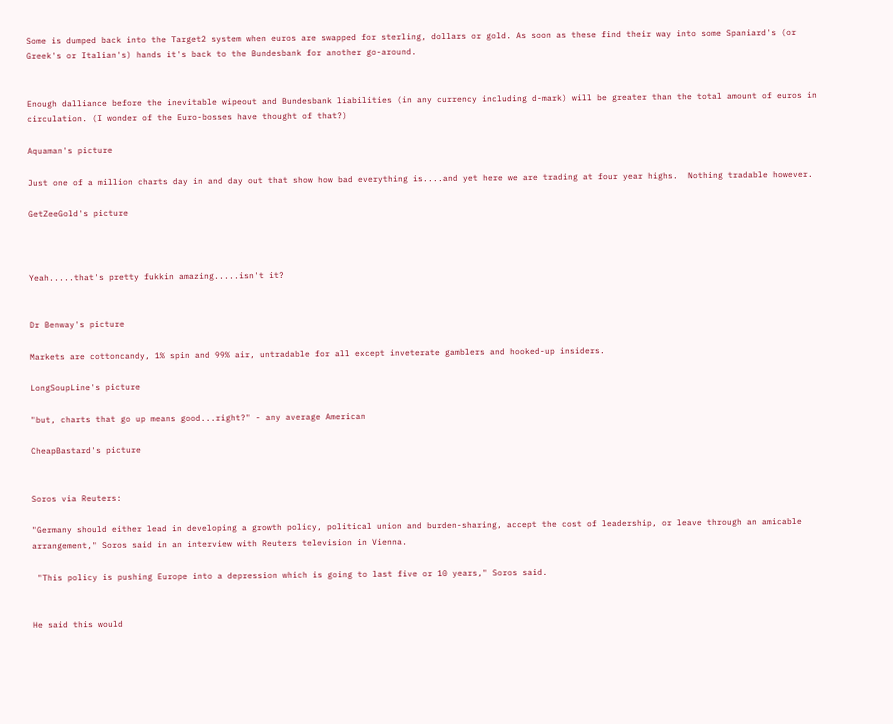Some is dumped back into the Target2 system when euros are swapped for sterling, dollars or gold. As soon as these find their way into some Spaniard's (or Greek's or Italian's) hands it's back to the Bundesbank for another go-around.


Enough dalliance before the inevitable wipeout and Bundesbank liabilities (in any currency including d-mark) will be greater than the total amount of euros in circulation. (I wonder of the Euro-bosses have thought of that?)

Aquaman's picture

Just one of a million charts day in and day out that show how bad everything is....and yet here we are trading at four year highs.  Nothing tradable however.

GetZeeGold's picture



Yeah.....that's pretty fukkin amazing.....isn't it?


Dr Benway's picture

Markets are cottoncandy, 1% spin and 99% air, untradable for all except inveterate gamblers and hooked-up insiders.

LongSoupLine's picture

"but, charts that go up means good...right?" - any average American

CheapBastard's picture


Soros via Reuters:

"Germany should either lead in developing a growth policy, political union and burden-sharing, accept the cost of leadership, or leave through an amicable arrangement," Soros said in an interview with Reuters television in Vienna.

 "This policy is pushing Europe into a depression which is going to last five or 10 years," Soros said.


He said this would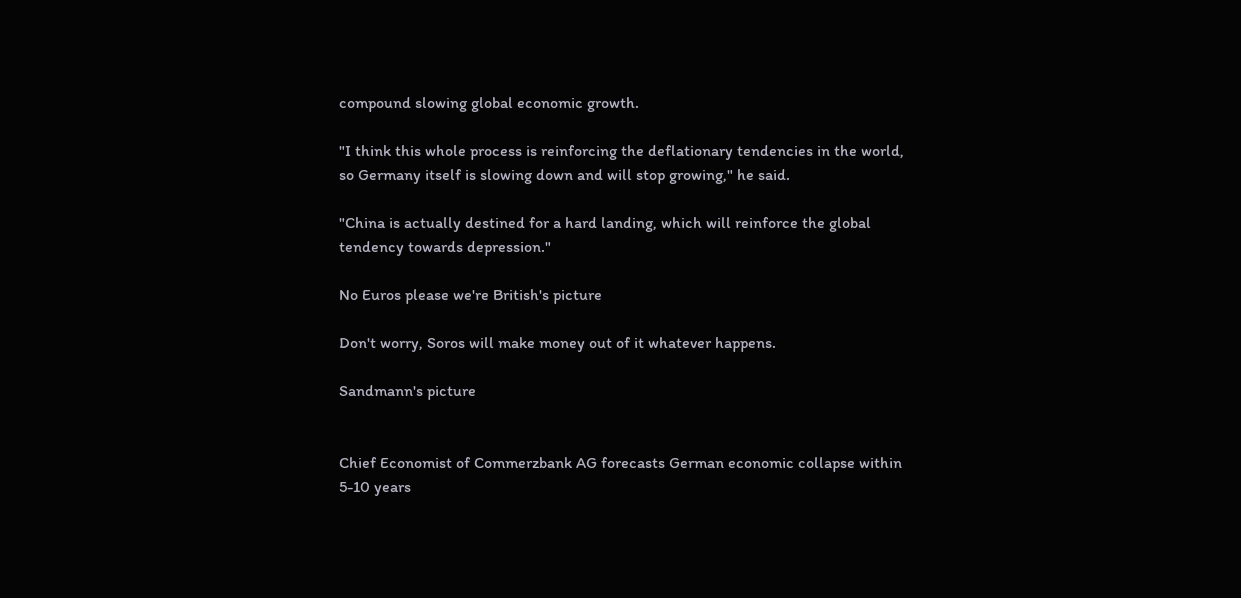compound slowing global economic growth.

"I think this whole process is reinforcing the deflationary tendencies in the world, so Germany itself is slowing down and will stop growing," he said.

"China is actually destined for a hard landing, which will reinforce the global tendency towards depression."

No Euros please we're British's picture

Don't worry, Soros will make money out of it whatever happens.

Sandmann's picture


Chief Economist of Commerzbank AG forecasts German economic collapse within 5-10 years